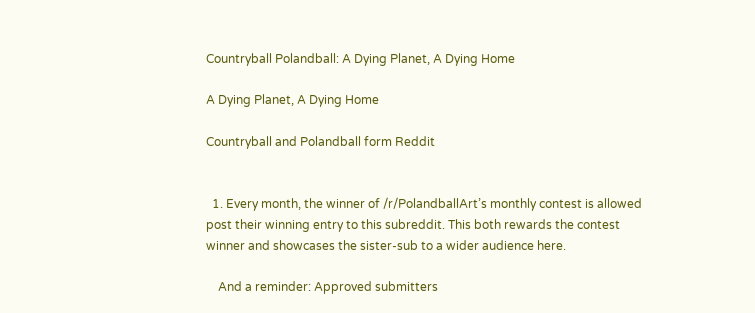Countryball Polandball: A Dying Planet, A Dying Home

A Dying Planet, A Dying Home

Countryball and Polandball form Reddit


  1. Every month, the winner of /r/PolandballArt’s monthly contest is allowed post their winning entry to this subreddit. This both rewards the contest winner and showcases the sister-sub to a wider audience here.

    And a reminder: Approved submitters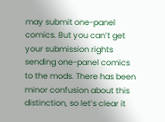may submit one-panel comics. But you can’t get your submission rights sending one-panel comics to the mods. There has been minor confusion about this distinction, so let’s clear it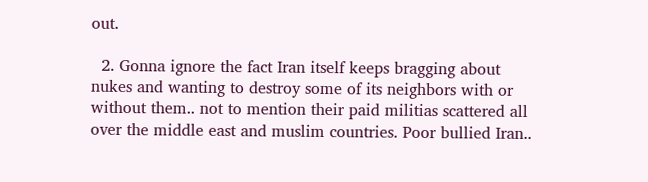out.

  2. Gonna ignore the fact Iran itself keeps bragging about nukes and wanting to destroy some of its neighbors with or without them.. not to mention their paid militias scattered all over the middle east and muslim countries. Poor bullied Iran..